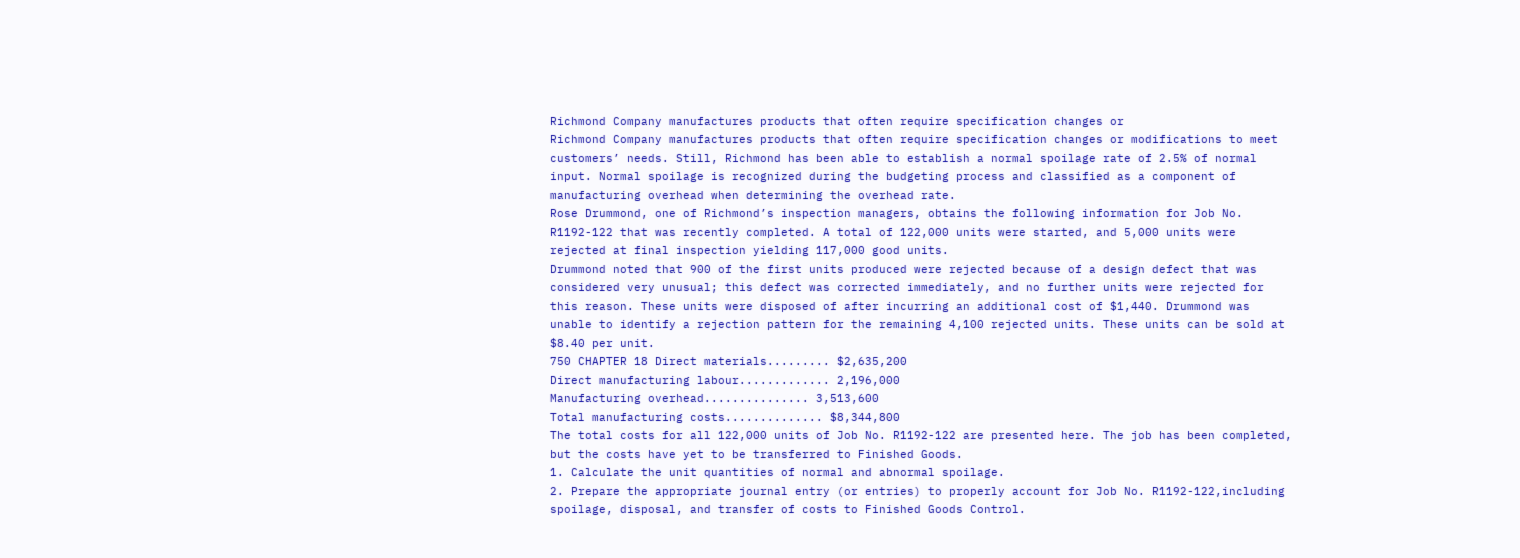Richmond Company manufactures products that often require specification changes or
Richmond Company manufactures products that often require specification changes or modifications to meet customers’ needs. Still, Richmond has been able to establish a normal spoilage rate of 2.5% of normal input. Normal spoilage is recognized during the budgeting process and classified as a component of manufacturing overhead when determining the overhead rate.
Rose Drummond, one of Richmond’s inspection managers, obtains the following information for Job No. R1192-122 that was recently completed. A total of 122,000 units were started, and 5,000 units were rejected at final inspection yielding 117,000 good units.
Drummond noted that 900 of the first units produced were rejected because of a design defect that was considered very unusual; this defect was corrected immediately, and no further units were rejected for this reason. These units were disposed of after incurring an additional cost of $1,440. Drummond was unable to identify a rejection pattern for the remaining 4,100 rejected units. These units can be sold at $8.40 per unit.
750 CHAPTER 18 Direct materials......... $2,635,200
Direct manufacturing labour............. 2,196,000
Manufacturing overhead............... 3,513,600
Total manufacturing costs.............. $8,344,800
The total costs for all 122,000 units of Job No. R1192-122 are presented here. The job has been completed, but the costs have yet to be transferred to Finished Goods.
1. Calculate the unit quantities of normal and abnormal spoilage.
2. Prepare the appropriate journal entry (or entries) to properly account for Job No. R1192-122,including spoilage, disposal, and transfer of costs to Finished Goods Control.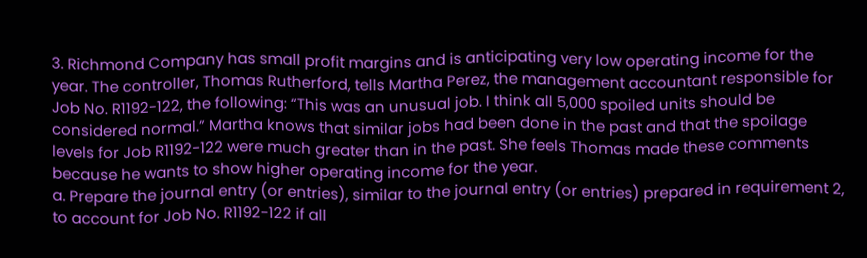3. Richmond Company has small profit margins and is anticipating very low operating income for the year. The controller, Thomas Rutherford, tells Martha Perez, the management accountant responsible for Job No. R1192-122, the following: “This was an unusual job. I think all 5,000 spoiled units should be considered normal.” Martha knows that similar jobs had been done in the past and that the spoilage levels for Job R1192-122 were much greater than in the past. She feels Thomas made these comments because he wants to show higher operating income for the year.
a. Prepare the journal entry (or entries), similar to the journal entry (or entries) prepared in requirement 2, to account for Job No. R1192-122 if all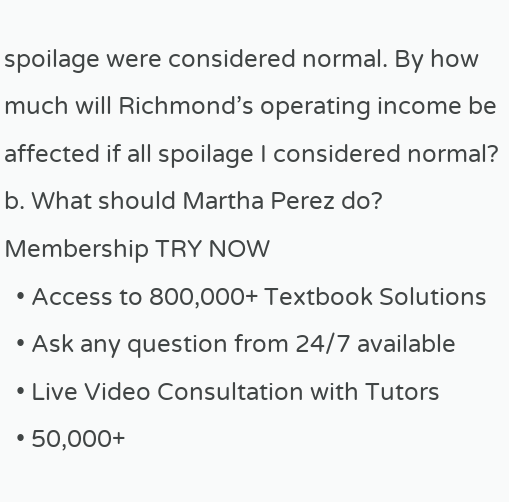spoilage were considered normal. By how much will Richmond’s operating income be affected if all spoilage I considered normal?
b. What should Martha Perez do?
Membership TRY NOW
  • Access to 800,000+ Textbook Solutions
  • Ask any question from 24/7 available
  • Live Video Consultation with Tutors
  • 50,000+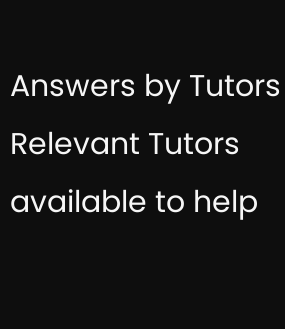Answers by Tutors
Relevant Tutors available to help